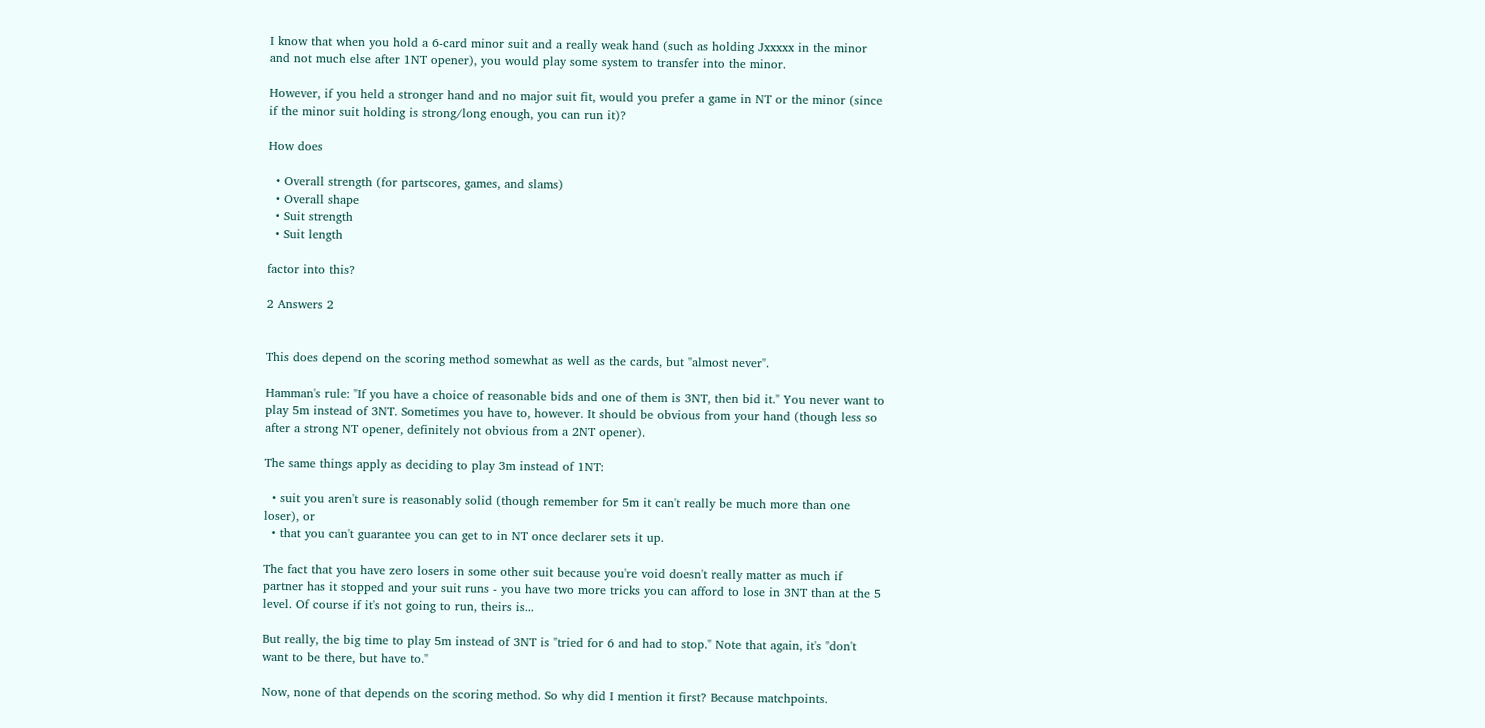I know that when you hold a 6-card minor suit and a really weak hand (such as holding Jxxxxx in the minor and not much else after 1NT opener), you would play some system to transfer into the minor.

However, if you held a stronger hand and no major suit fit, would you prefer a game in NT or the minor (since if the minor suit holding is strong/long enough, you can run it)?

How does

  • Overall strength (for partscores, games, and slams)
  • Overall shape
  • Suit strength
  • Suit length

factor into this?

2 Answers 2


This does depend on the scoring method somewhat as well as the cards, but "almost never".

Hamman's rule: "If you have a choice of reasonable bids and one of them is 3NT, then bid it." You never want to play 5m instead of 3NT. Sometimes you have to, however. It should be obvious from your hand (though less so after a strong NT opener, definitely not obvious from a 2NT opener).

The same things apply as deciding to play 3m instead of 1NT:

  • suit you aren't sure is reasonably solid (though remember for 5m it can't really be much more than one loser), or
  • that you can't guarantee you can get to in NT once declarer sets it up.

The fact that you have zero losers in some other suit because you're void doesn't really matter as much if partner has it stopped and your suit runs - you have two more tricks you can afford to lose in 3NT than at the 5 level. Of course if it's not going to run, theirs is...

But really, the big time to play 5m instead of 3NT is "tried for 6 and had to stop." Note that again, it's "don't want to be there, but have to."

Now, none of that depends on the scoring method. So why did I mention it first? Because matchpoints.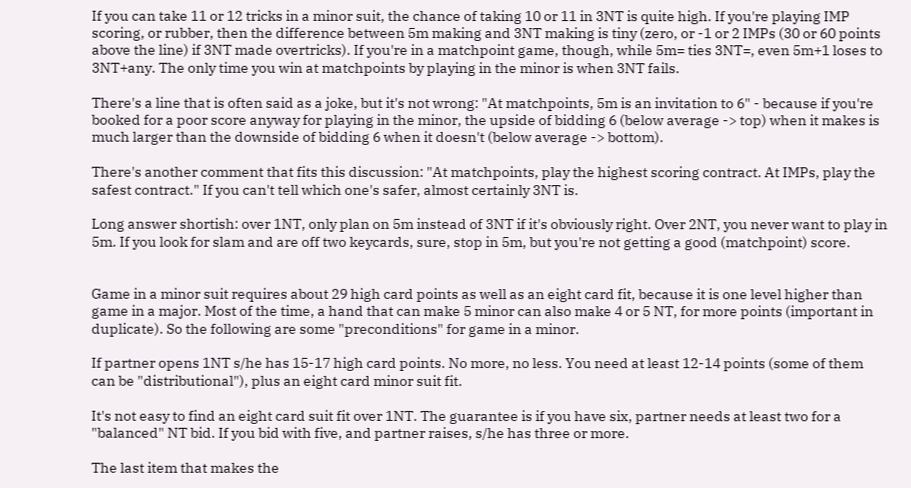If you can take 11 or 12 tricks in a minor suit, the chance of taking 10 or 11 in 3NT is quite high. If you're playing IMP scoring, or rubber, then the difference between 5m making and 3NT making is tiny (zero, or -1 or 2 IMPs (30 or 60 points above the line) if 3NT made overtricks). If you're in a matchpoint game, though, while 5m= ties 3NT=, even 5m+1 loses to 3NT+any. The only time you win at matchpoints by playing in the minor is when 3NT fails.

There's a line that is often said as a joke, but it's not wrong: "At matchpoints, 5m is an invitation to 6" - because if you're booked for a poor score anyway for playing in the minor, the upside of bidding 6 (below average -> top) when it makes is much larger than the downside of bidding 6 when it doesn't (below average -> bottom).

There's another comment that fits this discussion: "At matchpoints, play the highest scoring contract. At IMPs, play the safest contract." If you can't tell which one's safer, almost certainly 3NT is.

Long answer shortish: over 1NT, only plan on 5m instead of 3NT if it's obviously right. Over 2NT, you never want to play in 5m. If you look for slam and are off two keycards, sure, stop in 5m, but you're not getting a good (matchpoint) score.


Game in a minor suit requires about 29 high card points as well as an eight card fit, because it is one level higher than game in a major. Most of the time, a hand that can make 5 minor can also make 4 or 5 NT, for more points (important in duplicate). So the following are some "preconditions" for game in a minor.

If partner opens 1NT s/he has 15-17 high card points. No more, no less. You need at least 12-14 points (some of them can be "distributional"), plus an eight card minor suit fit.

It's not easy to find an eight card suit fit over 1NT. The guarantee is if you have six, partner needs at least two for a "balanced" NT bid. If you bid with five, and partner raises, s/he has three or more.

The last item that makes the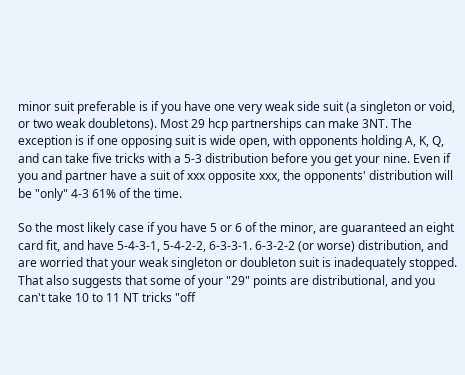minor suit preferable is if you have one very weak side suit (a singleton or void, or two weak doubletons). Most 29 hcp partnerships can make 3NT. The exception is if one opposing suit is wide open, with opponents holding A, K, Q, and can take five tricks with a 5-3 distribution before you get your nine. Even if you and partner have a suit of xxx opposite xxx, the opponents' distribution will be "only" 4-3 61% of the time.

So the most likely case if you have 5 or 6 of the minor, are guaranteed an eight card fit, and have 5-4-3-1, 5-4-2-2, 6-3-3-1. 6-3-2-2 (or worse) distribution, and are worried that your weak singleton or doubleton suit is inadequately stopped. That also suggests that some of your "29" points are distributional, and you can't take 10 to 11 NT tricks "off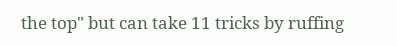the top" but can take 11 tricks by ruffing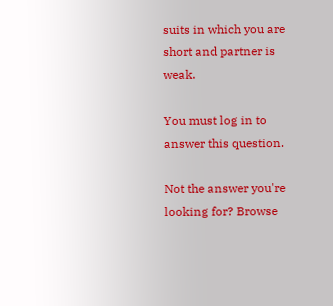suits in which you are short and partner is weak.

You must log in to answer this question.

Not the answer you're looking for? Browse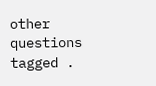other questions tagged .